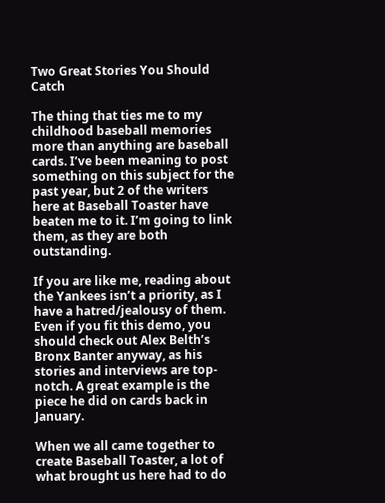Two Great Stories You Should Catch

The thing that ties me to my childhood baseball memories more than anything are baseball cards. I’ve been meaning to post something on this subject for the past year, but 2 of the writers here at Baseball Toaster have beaten me to it. I’m going to link them, as they are both outstanding.

If you are like me, reading about the Yankees isn’t a priority, as I have a hatred/jealousy of them. Even if you fit this demo, you should check out Alex Belth’s Bronx Banter anyway, as his stories and interviews are top-notch. A great example is the piece he did on cards back in January.

When we all came together to create Baseball Toaster, a lot of what brought us here had to do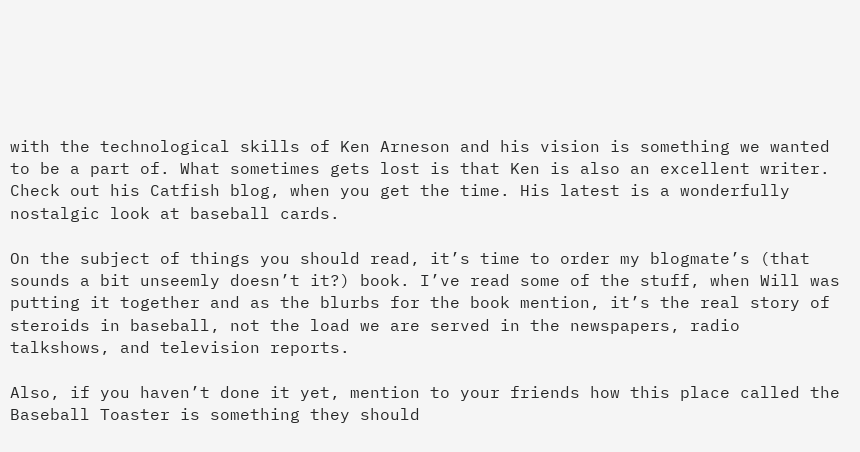with the technological skills of Ken Arneson and his vision is something we wanted to be a part of. What sometimes gets lost is that Ken is also an excellent writer. Check out his Catfish blog, when you get the time. His latest is a wonderfully nostalgic look at baseball cards.

On the subject of things you should read, it’s time to order my blogmate’s (that sounds a bit unseemly doesn’t it?) book. I’ve read some of the stuff, when Will was putting it together and as the blurbs for the book mention, it’s the real story of steroids in baseball, not the load we are served in the newspapers, radio talkshows, and television reports.

Also, if you haven’t done it yet, mention to your friends how this place called the Baseball Toaster is something they should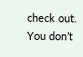check out. You don’t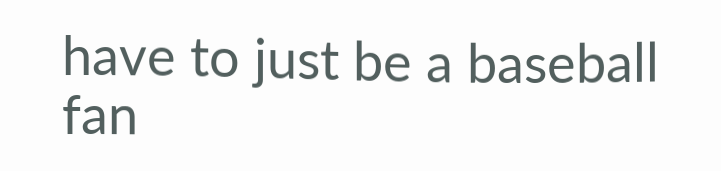have to just be a baseball fan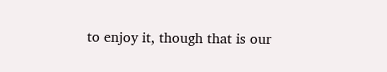to enjoy it, though that is our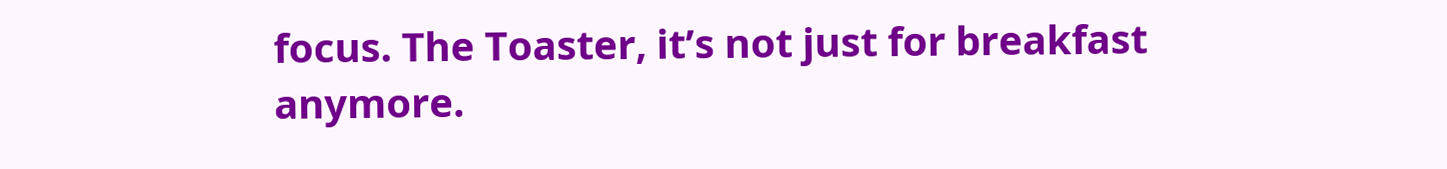focus. The Toaster, it’s not just for breakfast anymore.